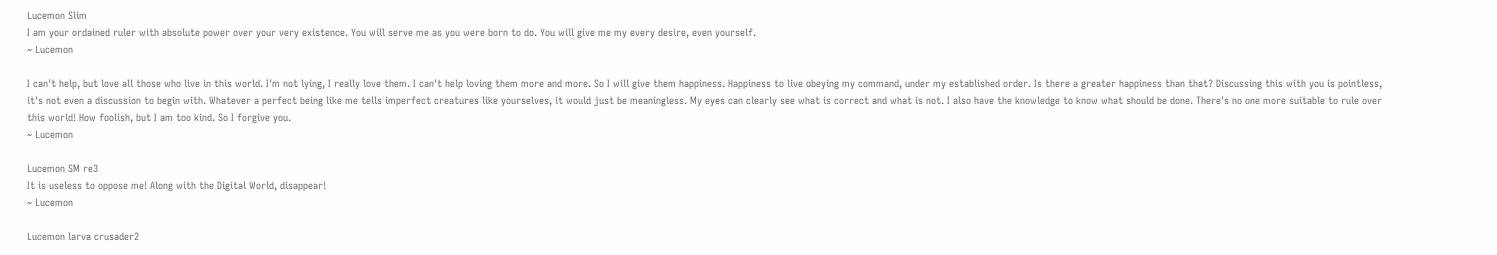Lucemon Slim
I am your ordained ruler with absolute power over your very existence. You will serve me as you were born to do. You will give me my every desire, even yourself.
~ Lucemon

I can't help, but love all those who live in this world. I'm not lying, I really love them. I can't help loving them more and more. So I will give them happiness. Happiness to live obeying my command, under my established order. Is there a greater happiness than that? Discussing this with you is pointless, it's not even a discussion to begin with. Whatever a perfect being like me tells imperfect creatures like yourselves, it would just be meaningless. My eyes can clearly see what is correct and what is not. I also have the knowledge to know what should be done. There's no one more suitable to rule over this world! How foolish, but I am too kind. So I forgive you.
~ Lucemon

Lucemon SM re3
It is useless to oppose me! Along with the Digital World, disappear!
~ Lucemon

Lucemon larva crusader2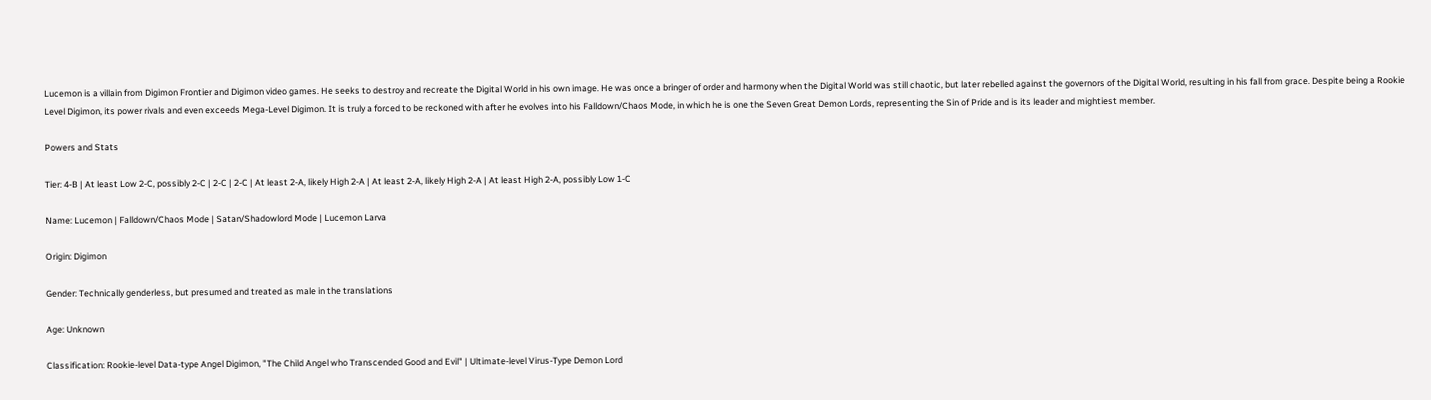Lucemon is a villain from Digimon Frontier and Digimon video games. He seeks to destroy and recreate the Digital World in his own image. He was once a bringer of order and harmony when the Digital World was still chaotic, but later rebelled against the governors of the Digital World, resulting in his fall from grace. Despite being a Rookie Level Digimon, its power rivals and even exceeds Mega-Level Digimon. It is truly a forced to be reckoned with after he evolves into his Falldown/Chaos Mode, in which he is one the Seven Great Demon Lords, representing the Sin of Pride and is its leader and mightiest member.

Powers and Stats

Tier: 4-B | At least Low 2-C, possibly 2-C | 2-C | 2-C | At least 2-A, likely High 2-A | At least 2-A, likely High 2-A | At least High 2-A, possibly Low 1-C

Name: Lucemon | Falldown/Chaos Mode | Satan/Shadowlord Mode | Lucemon Larva

Origin: Digimon

Gender: Technically genderless, but presumed and treated as male in the translations

Age: Unknown

Classification: Rookie-level Data-type Angel Digimon, "The Child Angel who Transcended Good and Evil" | Ultimate-level Virus-Type Demon Lord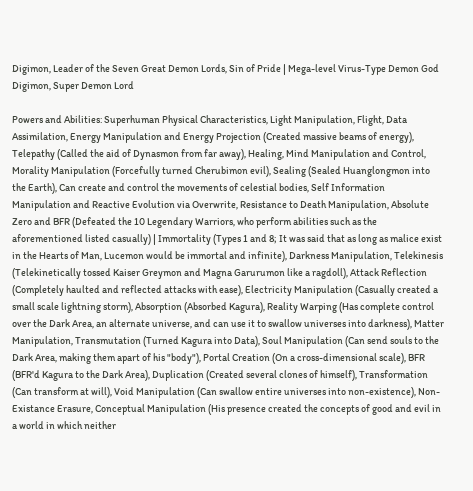Digimon, Leader of the Seven Great Demon Lords, Sin of Pride | Mega-level Virus-Type Demon God Digimon, Super Demon Lord

Powers and Abilities: Superhuman Physical Characteristics, Light Manipulation, Flight, Data Assimilation, Energy Manipulation and Energy Projection (Created massive beams of energy), Telepathy (Called the aid of Dynasmon from far away), Healing, Mind Manipulation and Control, Morality Manipulation (Forcefully turned Cherubimon evil), Sealing (Sealed Huanglongmon into the Earth), Can create and control the movements of celestial bodies, Self Information Manipulation and Reactive Evolution via Overwrite, Resistance to Death Manipulation, Absolute Zero and BFR (Defeated the 10 Legendary Warriors, who perform abilities such as the aforementioned listed casually) | Immortality (Types 1 and 8; It was said that as long as malice exist in the Hearts of Man, Lucemon would be immortal and infinite), Darkness Manipulation, Telekinesis (Telekinetically tossed Kaiser Greymon and Magna Garurumon like a ragdoll), Attack Reflection (Completely haulted and reflected attacks with ease), Electricity Manipulation (Casually created a small scale lightning storm), Absorption (Absorbed Kagura), Reality Warping (Has complete control over the Dark Area, an alternate universe, and can use it to swallow universes into darkness), Matter Manipulation, Transmutation (Turned Kagura into Data), Soul Manipulation (Can send souls to the Dark Area, making them apart of his "body"), Portal Creation (On a cross-dimensional scale), BFR (BFR'd Kagura to the Dark Area), Duplication (Created several clones of himself), Transformation (Can transform at will), Void Manipulation (Can swallow entire universes into non-existence), Non-Existance Erasure, Conceptual Manipulation (His presence created the concepts of good and evil in a world in which neither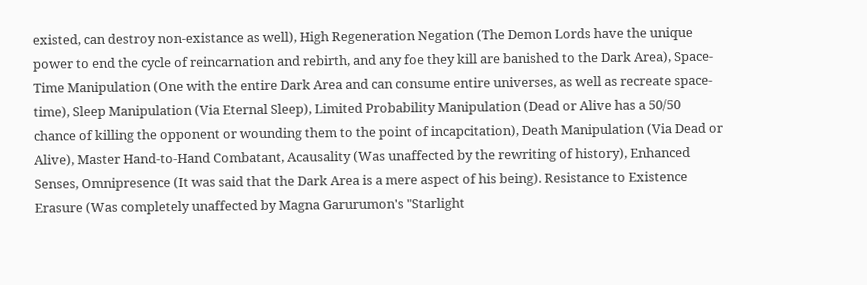existed, can destroy non-existance as well), High Regeneration Negation (The Demon Lords have the unique power to end the cycle of reincarnation and rebirth, and any foe they kill are banished to the Dark Area), Space-Time Manipulation (One with the entire Dark Area and can consume entire universes, as well as recreate space-time), Sleep Manipulation (Via Eternal Sleep), Limited Probability Manipulation (Dead or Alive has a 50/50 chance of killing the opponent or wounding them to the point of incapcitation), Death Manipulation (Via Dead or Alive), Master Hand-to-Hand Combatant, Acausality (Was unaffected by the rewriting of history), Enhanced Senses, Omnipresence (It was said that the Dark Area is a mere aspect of his being). Resistance to Existence Erasure (Was completely unaffected by Magna Garurumon's "Starlight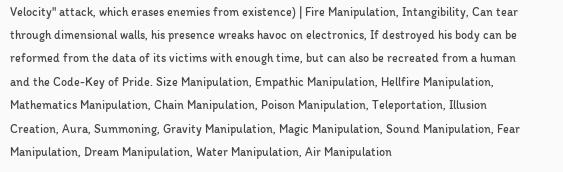Velocity" attack, which erases enemies from existence) | Fire Manipulation, Intangibility, Can tear through dimensional walls, his presence wreaks havoc on electronics, If destroyed his body can be reformed from the data of its victims with enough time, but can also be recreated from a human and the Code-Key of Pride. Size Manipulation, Empathic Manipulation, Hellfire Manipulation, Mathematics Manipulation, Chain Manipulation, Poison Manipulation, Teleportation, Illusion Creation, Aura, Summoning, Gravity Manipulation, Magic Manipulation, Sound Manipulation, Fear Manipulation, Dream Manipulation, Water Manipulation, Air Manipulation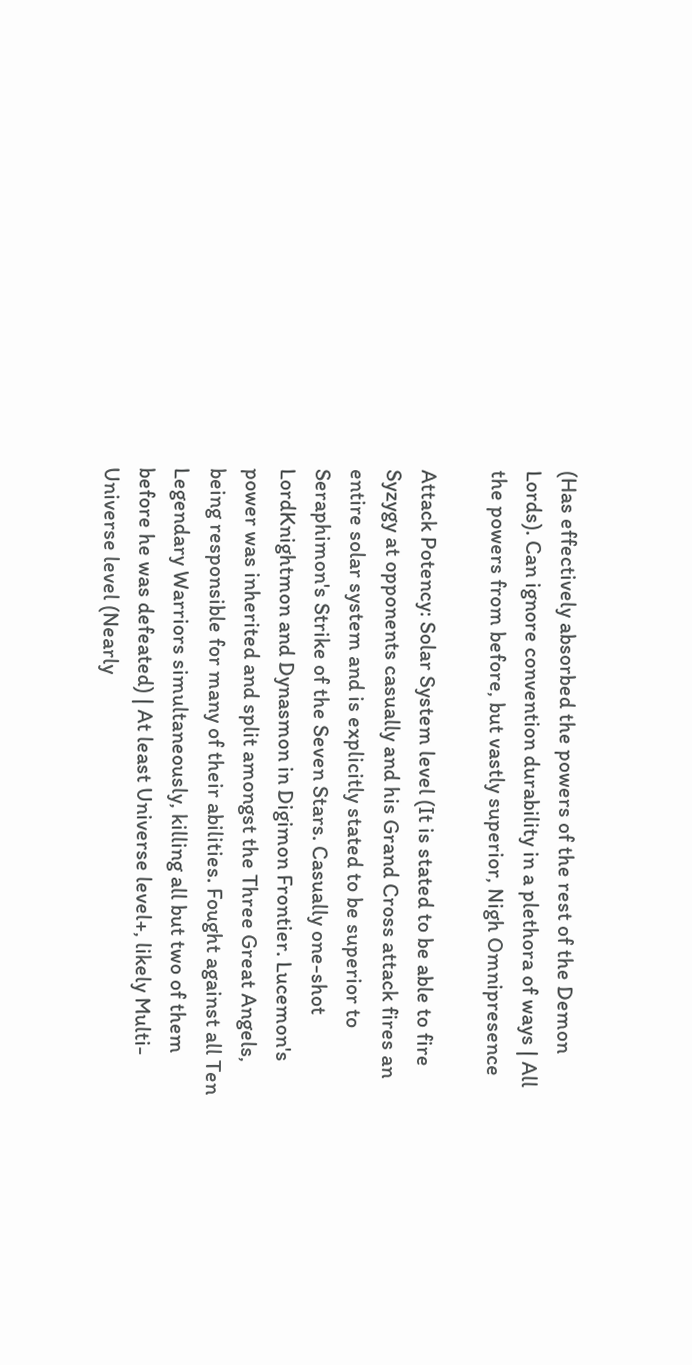(Has effectively absorbed the powers of the rest of the Demon Lords). Can ignore convention durability in a plethora of ways | All the powers from before, but vastly superior, Nigh Omnipresence

Attack Potency: Solar System level (It is stated to be able to fire Syzygy at opponents casually and his Grand Cross attack fires an entire solar system and is explicitly stated to be superior to Seraphimon's Strike of the Seven Stars. Casually one-shot LordKnightmon and Dynasmon in Digimon Frontier. Lucemon's power was inherited and split amongst the Three Great Angels, being responsible for many of their abilities. Fought against all Ten Legendary Warriors simultaneously, killing all but two of them before he was defeated) | At least Universe level+, likely Multi-Universe level (Nearly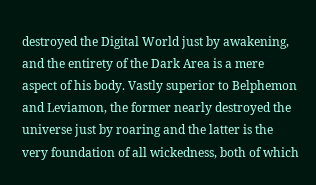destroyed the Digital World just by awakening, and the entirety of the Dark Area is a mere aspect of his body. Vastly superior to Belphemon and Leviamon, the former nearly destroyed the universe just by roaring and the latter is the very foundation of all wickedness, both of which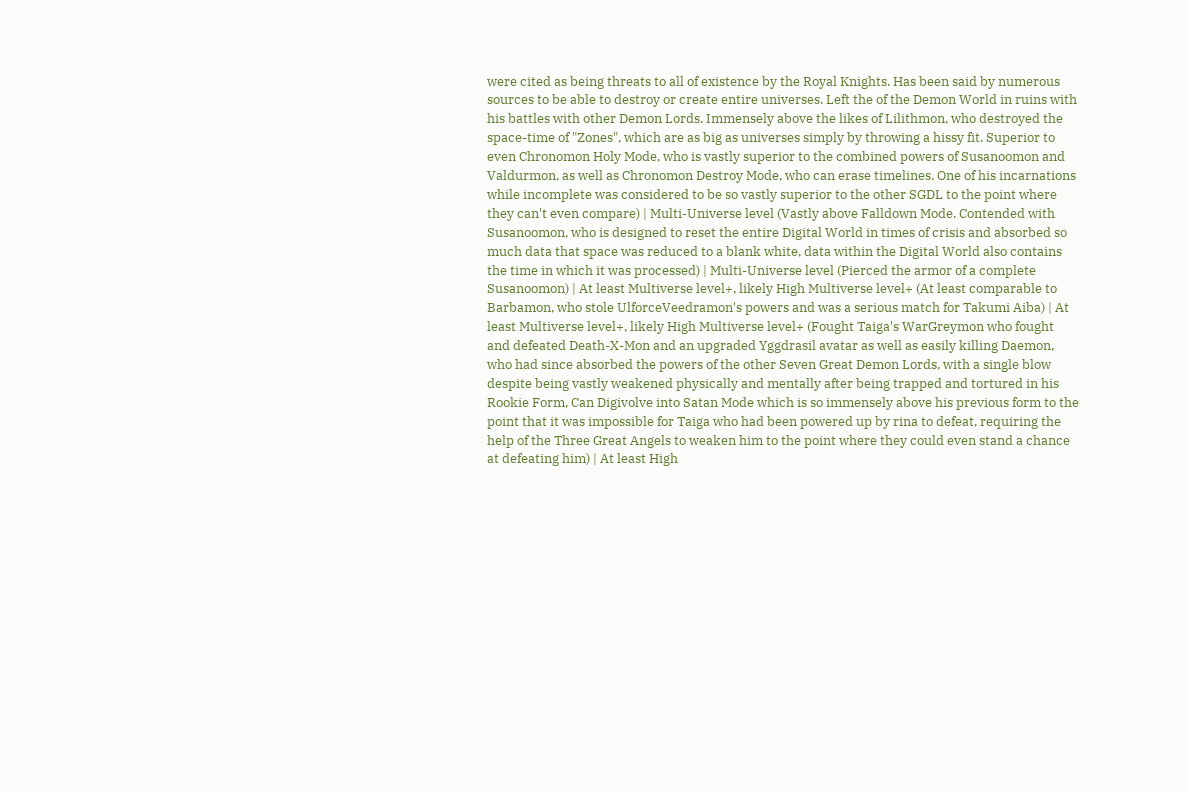were cited as being threats to all of existence by the Royal Knights. Has been said by numerous sources to be able to destroy or create entire universes. Left the of the Demon World in ruins with his battles with other Demon Lords. Immensely above the likes of Lilithmon, who destroyed the space-time of "Zones", which are as big as universes simply by throwing a hissy fit. Superior to even Chronomon Holy Mode, who is vastly superior to the combined powers of Susanoomon and Valdurmon, as well as Chronomon Destroy Mode, who can erase timelines. One of his incarnations while incomplete was considered to be so vastly superior to the other SGDL to the point where they can't even compare) | Multi-Universe level (Vastly above Falldown Mode. Contended with Susanoomon, who is designed to reset the entire Digital World in times of crisis and absorbed so much data that space was reduced to a blank white, data within the Digital World also contains the time in which it was processed) | Multi-Universe level (Pierced the armor of a complete Susanoomon) | At least Multiverse level+, likely High Multiverse level+ (At least comparable to Barbamon, who stole UlforceVeedramon's powers and was a serious match for Takumi Aiba) | At least Multiverse level+, likely High Multiverse level+ (Fought Taiga's WarGreymon who fought and defeated Death-X-Mon and an upgraded Yggdrasil avatar as well as easily killing Daemon, who had since absorbed the powers of the other Seven Great Demon Lords, with a single blow despite being vastly weakened physically and mentally after being trapped and tortured in his Rookie Form, Can Digivolve into Satan Mode which is so immensely above his previous form to the point that it was impossible for Taiga who had been powered up by rina to defeat, requiring the help of the Three Great Angels to weaken him to the point where they could even stand a chance at defeating him) | At least High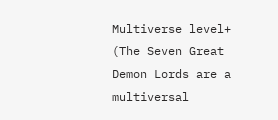Multiverse level+ (The Seven Great Demon Lords are a multiversal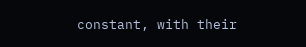constant, with their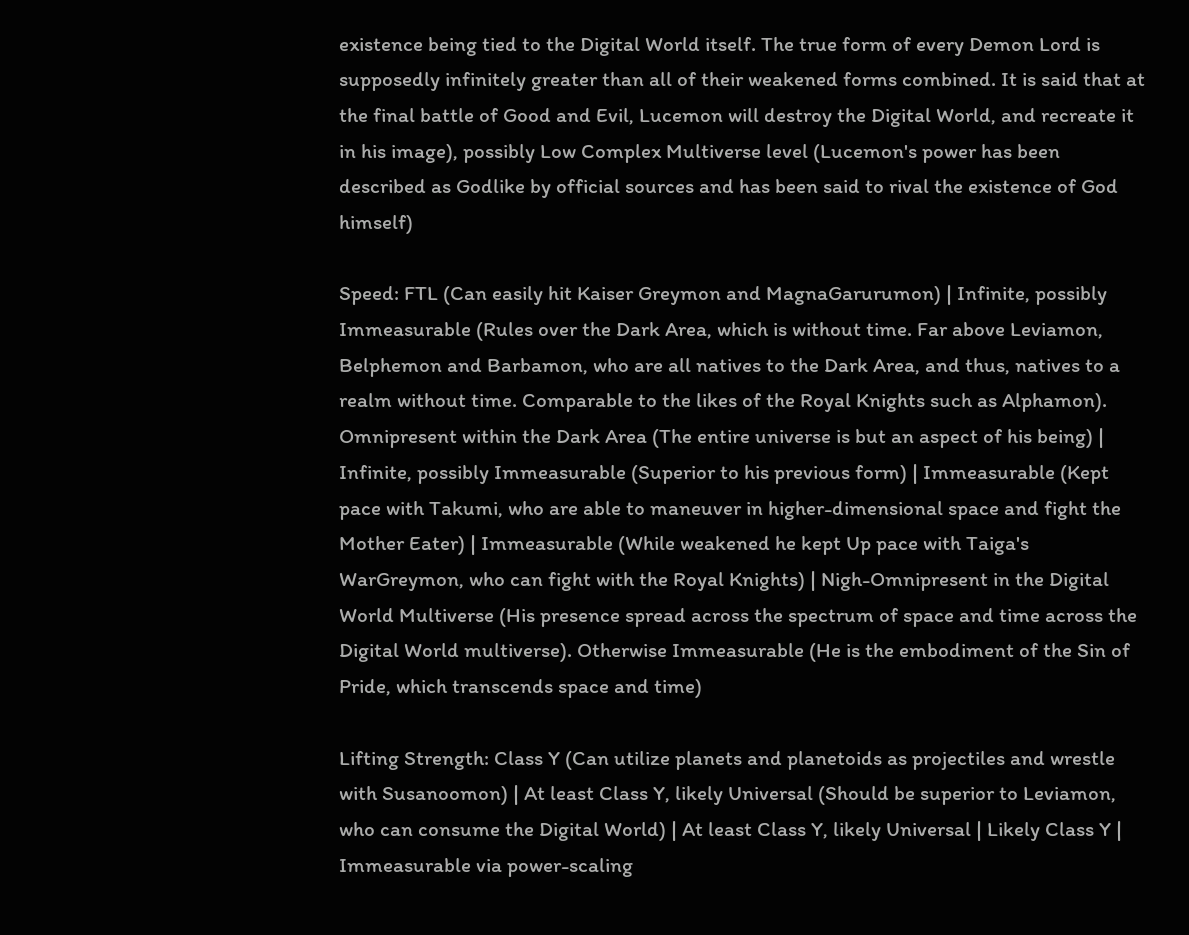existence being tied to the Digital World itself. The true form of every Demon Lord is supposedly infinitely greater than all of their weakened forms combined. It is said that at the final battle of Good and Evil, Lucemon will destroy the Digital World, and recreate it in his image), possibly Low Complex Multiverse level (Lucemon's power has been described as Godlike by official sources and has been said to rival the existence of God himself)

Speed: FTL (Can easily hit Kaiser Greymon and MagnaGarurumon) | Infinite, possibly Immeasurable (Rules over the Dark Area, which is without time. Far above Leviamon, Belphemon and Barbamon, who are all natives to the Dark Area, and thus, natives to a realm without time. Comparable to the likes of the Royal Knights such as Alphamon). Omnipresent within the Dark Area (The entire universe is but an aspect of his being) | Infinite, possibly Immeasurable (Superior to his previous form) | Immeasurable (Kept pace with Takumi, who are able to maneuver in higher-dimensional space and fight the Mother Eater) | Immeasurable (While weakened he kept Up pace with Taiga's WarGreymon, who can fight with the Royal Knights) | Nigh-Omnipresent in the Digital World Multiverse (His presence spread across the spectrum of space and time across the Digital World multiverse). Otherwise Immeasurable (He is the embodiment of the Sin of Pride, which transcends space and time)

Lifting Strength: Class Y (Can utilize planets and planetoids as projectiles and wrestle with Susanoomon) | At least Class Y, likely Universal (Should be superior to Leviamon, who can consume the Digital World) | At least Class Y, likely Universal | Likely Class Y | Immeasurable via power-scaling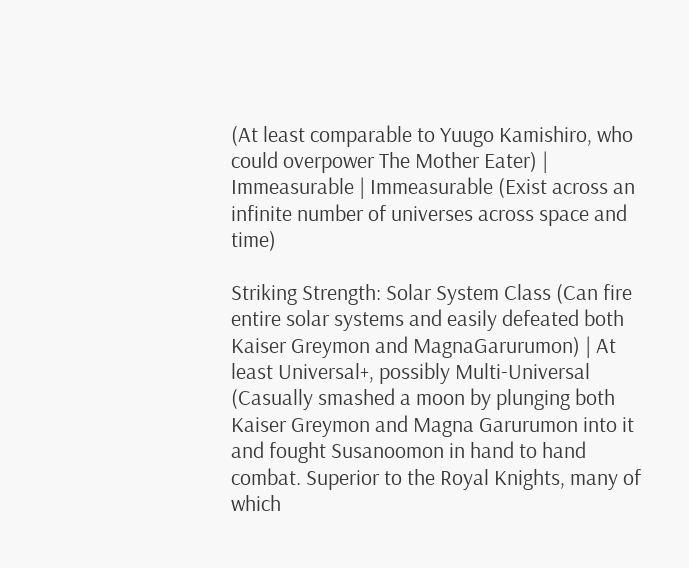(At least comparable to Yuugo Kamishiro, who could overpower The Mother Eater) | Immeasurable | Immeasurable (Exist across an infinite number of universes across space and time)

Striking Strength: Solar System Class (Can fire entire solar systems and easily defeated both Kaiser Greymon and MagnaGarurumon) | At least Universal+, possibly Multi-Universal (Casually smashed a moon by plunging both Kaiser Greymon and Magna Garurumon into it and fought Susanoomon in hand to hand combat. Superior to the Royal Knights, many of which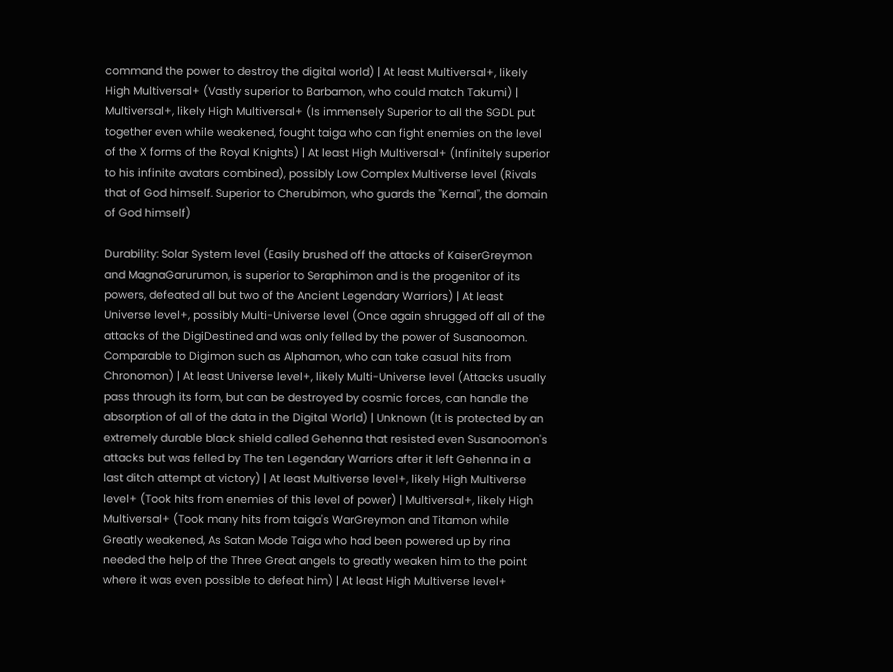command the power to destroy the digital world) | At least Multiversal+, likely High Multiversal+ (Vastly superior to Barbamon, who could match Takumi) | Multiversal+, likely High Multiversal+ (Is immensely Superior to all the SGDL put together even while weakened, fought taiga who can fight enemies on the level of the X forms of the Royal Knights) | At least High Multiversal+ (Infinitely superior to his infinite avatars combined), possibly Low Complex Multiverse level (Rivals that of God himself. Superior to Cherubimon, who guards the "Kernal", the domain of God himself)

Durability: Solar System level (Easily brushed off the attacks of KaiserGreymon and MagnaGarurumon, is superior to Seraphimon and is the progenitor of its powers, defeated all but two of the Ancient Legendary Warriors) | At least Universe level+, possibly Multi-Universe level (Once again shrugged off all of the attacks of the DigiDestined and was only felled by the power of Susanoomon. Comparable to Digimon such as Alphamon, who can take casual hits from Chronomon) | At least Universe level+, likely Multi-Universe level (Attacks usually pass through its form, but can be destroyed by cosmic forces, can handle the absorption of all of the data in the Digital World) | Unknown (It is protected by an extremely durable black shield called Gehenna that resisted even Susanoomon's attacks but was felled by The ten Legendary Warriors after it left Gehenna in a last ditch attempt at victory) | At least Multiverse level+, likely High Multiverse level+ (Took hits from enemies of this level of power) | Multiversal+, likely High Multiversal+ (Took many hits from taiga's WarGreymon and Titamon while Greatly weakened, As Satan Mode Taiga who had been powered up by rina needed the help of the Three Great angels to greatly weaken him to the point where it was even possible to defeat him) | At least High Multiverse level+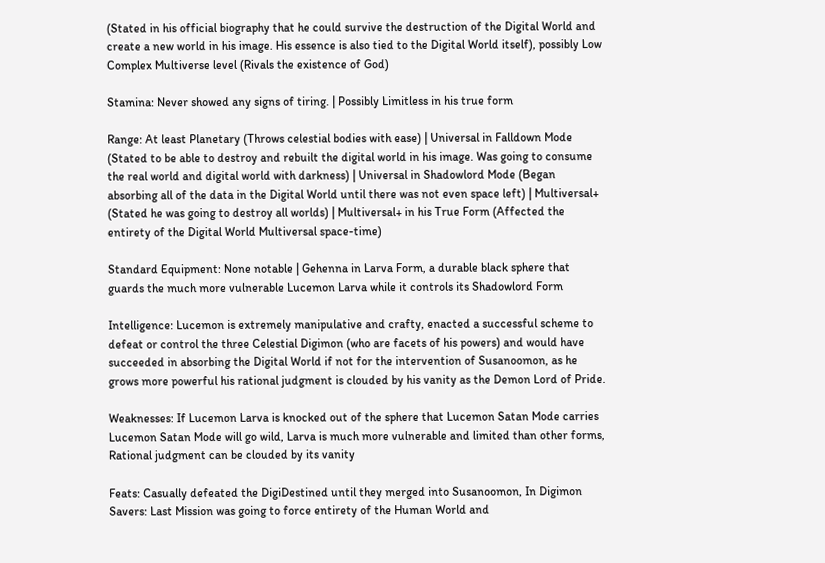(Stated in his official biography that he could survive the destruction of the Digital World and create a new world in his image. His essence is also tied to the Digital World itself), possibly Low Complex Multiverse level (Rivals the existence of God)

Stamina: Never showed any signs of tiring. | Possibly Limitless in his true form

Range: At least Planetary (Throws celestial bodies with ease) | Universal in Falldown Mode (Stated to be able to destroy and rebuilt the digital world in his image. Was going to consume the real world and digital world with darkness) | Universal in Shadowlord Mode (Began absorbing all of the data in the Digital World until there was not even space left) | Multiversal+ (Stated he was going to destroy all worlds) | Multiversal+ in his True Form (Affected the entirety of the Digital World Multiversal space-time)

Standard Equipment: None notable | Gehenna in Larva Form, a durable black sphere that guards the much more vulnerable Lucemon Larva while it controls its Shadowlord Form

Intelligence: Lucemon is extremely manipulative and crafty, enacted a successful scheme to defeat or control the three Celestial Digimon (who are facets of his powers) and would have succeeded in absorbing the Digital World if not for the intervention of Susanoomon, as he grows more powerful his rational judgment is clouded by his vanity as the Demon Lord of Pride.

Weaknesses: If Lucemon Larva is knocked out of the sphere that Lucemon Satan Mode carries Lucemon Satan Mode will go wild, Larva is much more vulnerable and limited than other forms, Rational judgment can be clouded by its vanity

Feats: Casually defeated the DigiDestined until they merged into Susanoomon, In Digimon Savers: Last Mission was going to force entirety of the Human World and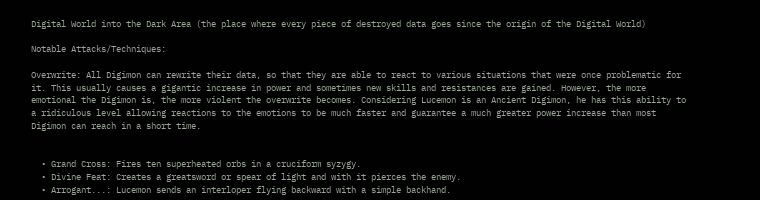Digital World into the Dark Area (the place where every piece of destroyed data goes since the origin of the Digital World)

Notable Attacks/Techniques:

Overwrite: All Digimon can rewrite their data, so that they are able to react to various situations that were once problematic for it. This usually causes a gigantic increase in power and sometimes new skills and resistances are gained. However, the more emotional the Digimon is, the more violent the overwrite becomes. Considering Lucemon is an Ancient Digimon, he has this ability to a ridiculous level allowing reactions to the emotions to be much faster and guarantee a much greater power increase than most Digimon can reach in a short time.


  • Grand Cross: Fires ten superheated orbs in a cruciform syzygy.
  • Divine Feat: Creates a greatsword or spear of light and with it pierces the enemy.
  • Arrogant...: Lucemon sends an interloper flying backward with a simple backhand.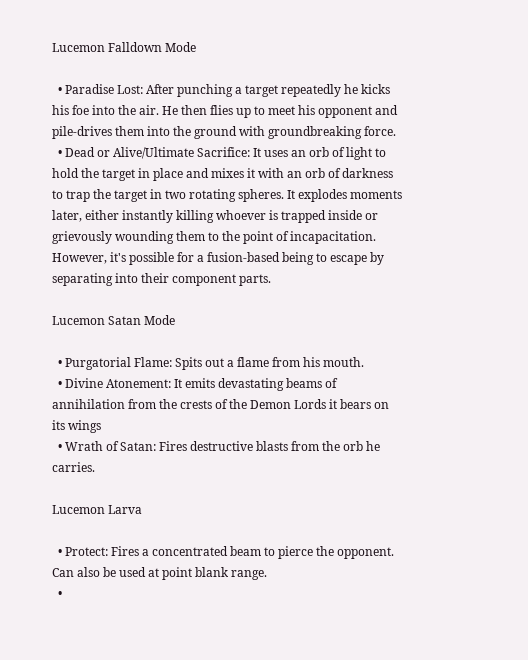Lucemon Falldown Mode

  • Paradise Lost: After punching a target repeatedly he kicks his foe into the air. He then flies up to meet his opponent and pile-drives them into the ground with groundbreaking force.
  • Dead or Alive/Ultimate Sacrifice: It uses an orb of light to hold the target in place and mixes it with an orb of darkness to trap the target in two rotating spheres. It explodes moments later, either instantly killing whoever is trapped inside or grievously wounding them to the point of incapacitation. However, it's possible for a fusion-based being to escape by separating into their component parts.

Lucemon Satan Mode

  • Purgatorial Flame: Spits out a flame from his mouth.
  • Divine Atonement: It emits devastating beams of annihilation from the crests of the Demon Lords it bears on its wings
  • Wrath of Satan: Fires destructive blasts from the orb he carries.

Lucemon Larva

  • Protect: Fires a concentrated beam to pierce the opponent. Can also be used at point blank range.
  •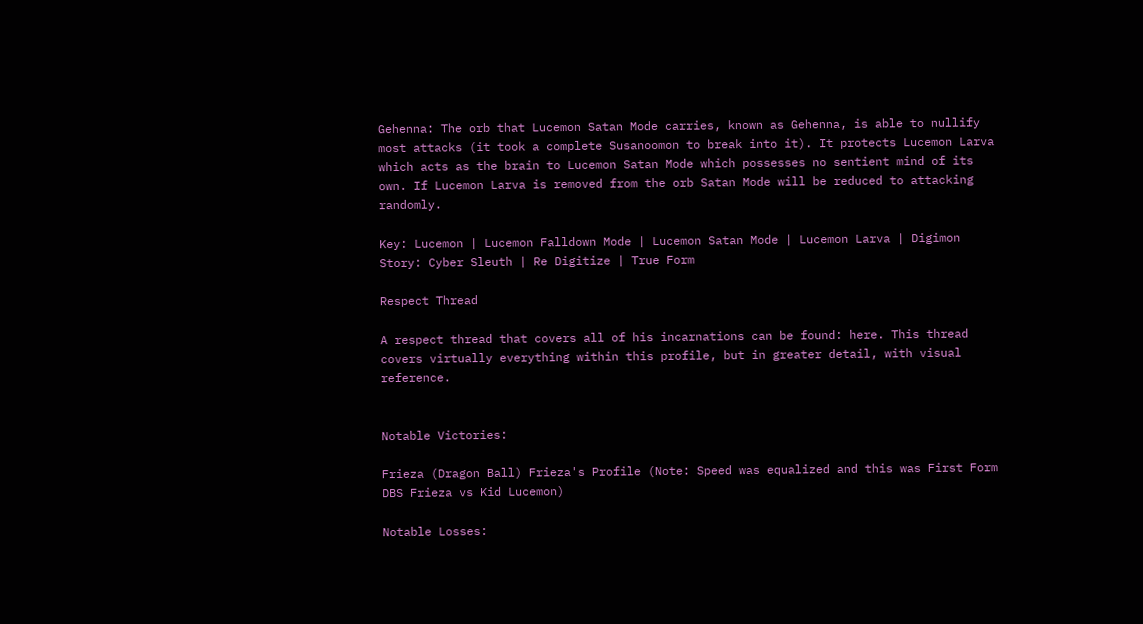Gehenna: The orb that Lucemon Satan Mode carries, known as Gehenna, is able to nullify most attacks (it took a complete Susanoomon to break into it). It protects Lucemon Larva which acts as the brain to Lucemon Satan Mode which possesses no sentient mind of its own. If Lucemon Larva is removed from the orb Satan Mode will be reduced to attacking randomly.

Key: Lucemon | Lucemon Falldown Mode | Lucemon Satan Mode | Lucemon Larva | Digimon Story: Cyber Sleuth | Re Digitize | True Form

Respect Thread

A respect thread that covers all of his incarnations can be found: here. This thread covers virtually everything within this profile, but in greater detail, with visual reference.


Notable Victories:

Frieza (Dragon Ball) Frieza's Profile (Note: Speed was equalized and this was First Form DBS Frieza vs Kid Lucemon)

Notable Losses: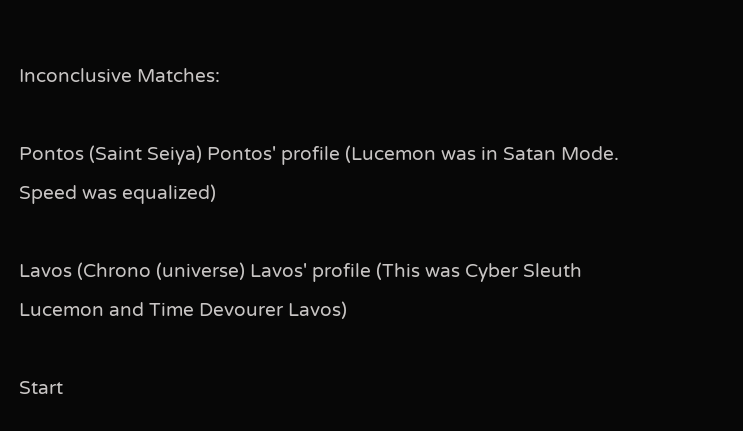Inconclusive Matches:

Pontos (Saint Seiya) Pontos' profile (Lucemon was in Satan Mode. Speed was equalized)

Lavos (Chrono (universe) Lavos' profile (This was Cyber Sleuth Lucemon and Time Devourer Lavos)

Start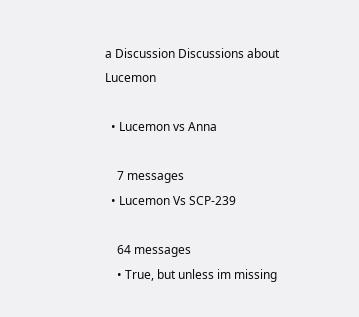a Discussion Discussions about Lucemon

  • Lucemon vs Anna

    7 messages
  • Lucemon Vs SCP-239

    64 messages
    • True, but unless im missing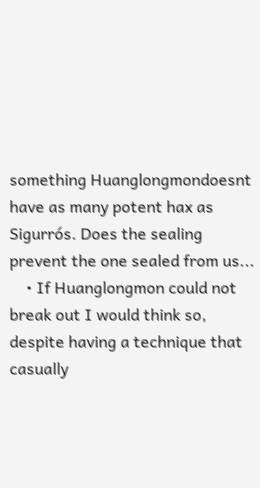something Huanglongmondoesnt have as many potent hax as Sigurrós. Does the sealing prevent the one sealed from us...
    • If Huanglongmon could not break out I would think so, despite having a technique that casually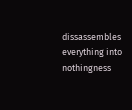dissassembles everything into nothingness